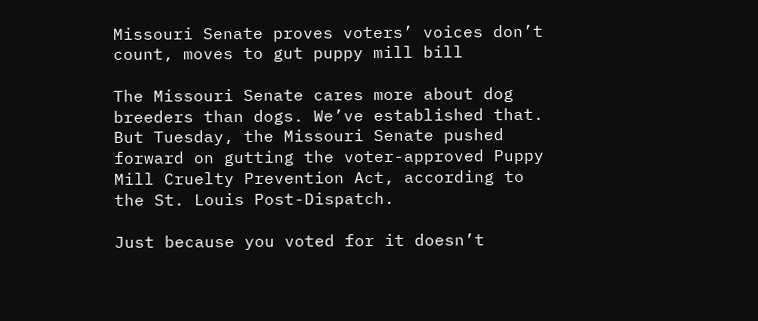Missouri Senate proves voters’ voices don’t count, moves to gut puppy mill bill

The Missouri Senate cares more about dog breeders than dogs. We’ve established that. But Tuesday, the Missouri Senate pushed forward on gutting the voter-approved Puppy Mill Cruelty Prevention Act, according to the St. Louis Post-Dispatch.

Just because you voted for it doesn’t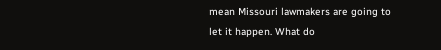mean Missouri lawmakers are going to let it happen. What do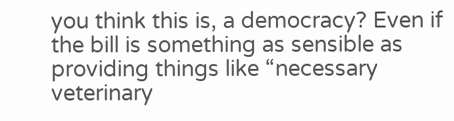you think this is, a democracy? Even if the bill is something as sensible as providing things like “necessary veterinary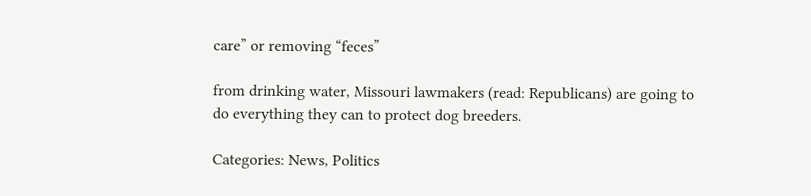care” or removing “feces”

from drinking water, Missouri lawmakers (read: Republicans) are going to do everything they can to protect dog breeders.

Categories: News, Politics